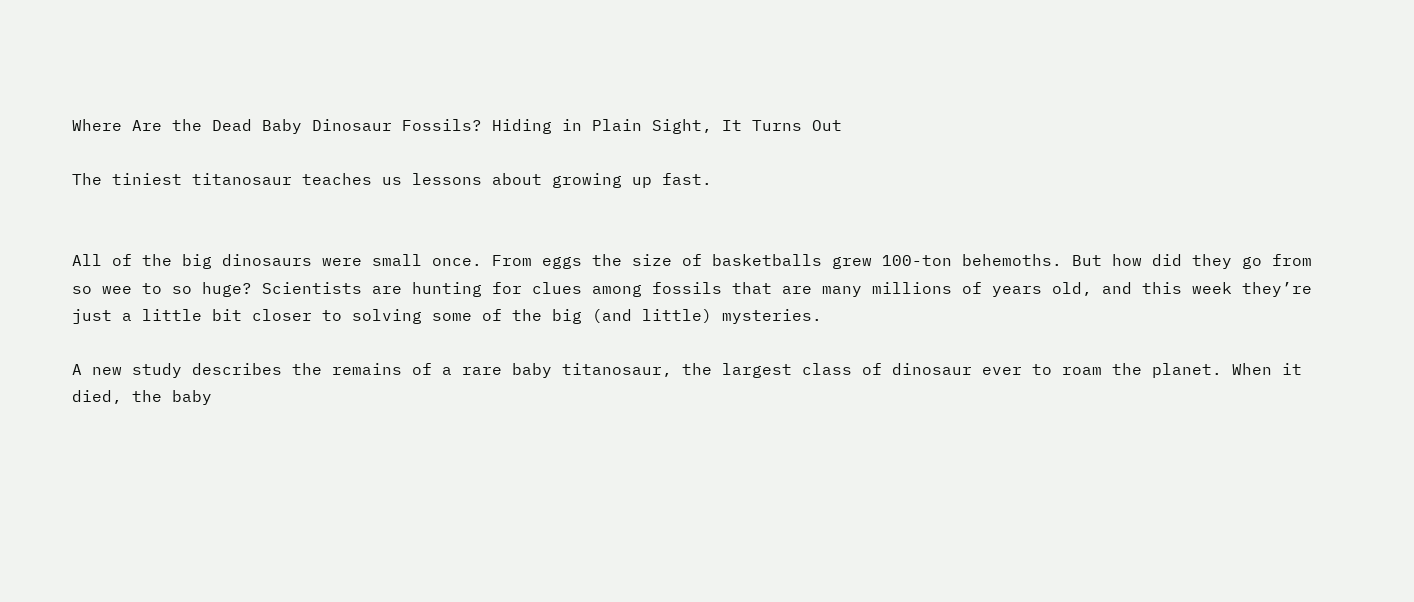Where Are the Dead Baby Dinosaur Fossils? Hiding in Plain Sight, It Turns Out

The tiniest titanosaur teaches us lessons about growing up fast.


All of the big dinosaurs were small once. From eggs the size of basketballs grew 100-ton behemoths. But how did they go from so wee to so huge? Scientists are hunting for clues among fossils that are many millions of years old, and this week they’re just a little bit closer to solving some of the big (and little) mysteries.

A new study describes the remains of a rare baby titanosaur, the largest class of dinosaur ever to roam the planet. When it died, the baby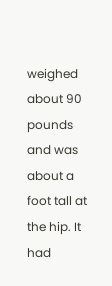weighed about 90 pounds and was about a foot tall at the hip. It had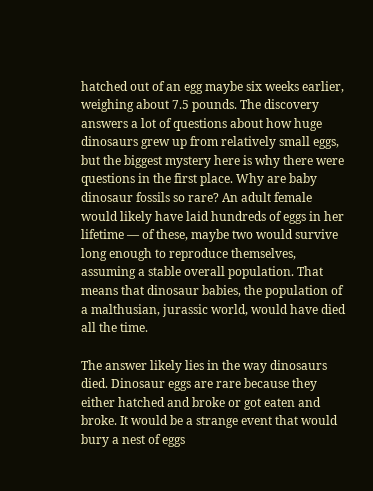hatched out of an egg maybe six weeks earlier, weighing about 7.5 pounds. The discovery answers a lot of questions about how huge dinosaurs grew up from relatively small eggs, but the biggest mystery here is why there were questions in the first place. Why are baby dinosaur fossils so rare? An adult female would likely have laid hundreds of eggs in her lifetime — of these, maybe two would survive long enough to reproduce themselves, assuming a stable overall population. That means that dinosaur babies, the population of a malthusian, jurassic world, would have died all the time.

The answer likely lies in the way dinosaurs died. Dinosaur eggs are rare because they either hatched and broke or got eaten and broke. It would be a strange event that would bury a nest of eggs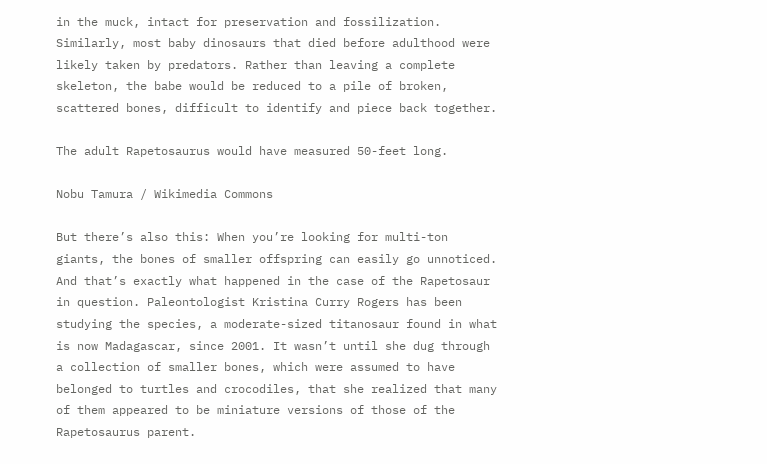in the muck, intact for preservation and fossilization. Similarly, most baby dinosaurs that died before adulthood were likely taken by predators. Rather than leaving a complete skeleton, the babe would be reduced to a pile of broken, scattered bones, difficult to identify and piece back together.

The adult Rapetosaurus would have measured 50-feet long.

Nobu Tamura / Wikimedia Commons

But there’s also this: When you’re looking for multi-ton giants, the bones of smaller offspring can easily go unnoticed. And that’s exactly what happened in the case of the Rapetosaur in question. Paleontologist Kristina Curry Rogers has been studying the species, a moderate-sized titanosaur found in what is now Madagascar, since 2001. It wasn’t until she dug through a collection of smaller bones, which were assumed to have belonged to turtles and crocodiles, that she realized that many of them appeared to be miniature versions of those of the Rapetosaurus parent.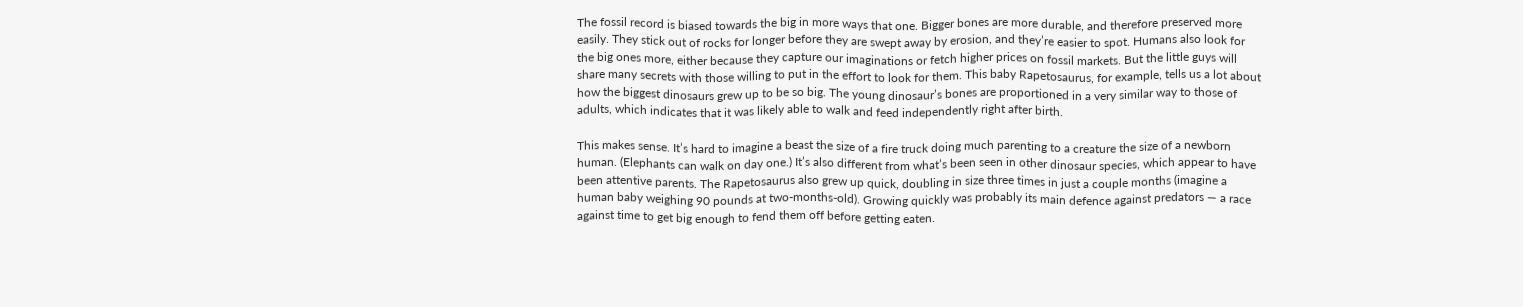The fossil record is biased towards the big in more ways that one. Bigger bones are more durable, and therefore preserved more easily. They stick out of rocks for longer before they are swept away by erosion, and they’re easier to spot. Humans also look for the big ones more, either because they capture our imaginations or fetch higher prices on fossil markets. But the little guys will share many secrets with those willing to put in the effort to look for them. This baby Rapetosaurus, for example, tells us a lot about how the biggest dinosaurs grew up to be so big. The young dinosaur’s bones are proportioned in a very similar way to those of adults, which indicates that it was likely able to walk and feed independently right after birth.

This makes sense. It’s hard to imagine a beast the size of a fire truck doing much parenting to a creature the size of a newborn human. (Elephants can walk on day one.) It’s also different from what’s been seen in other dinosaur species, which appear to have been attentive parents. The Rapetosaurus also grew up quick, doubling in size three times in just a couple months (imagine a human baby weighing 90 pounds at two-months-old). Growing quickly was probably its main defence against predators — a race against time to get big enough to fend them off before getting eaten.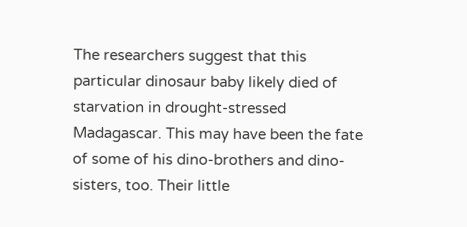The researchers suggest that this particular dinosaur baby likely died of starvation in drought-stressed Madagascar. This may have been the fate of some of his dino-brothers and dino-sisters, too. Their little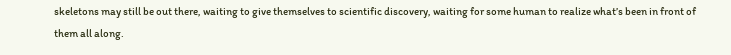skeletons may still be out there, waiting to give themselves to scientific discovery, waiting for some human to realize what’s been in front of them all along.